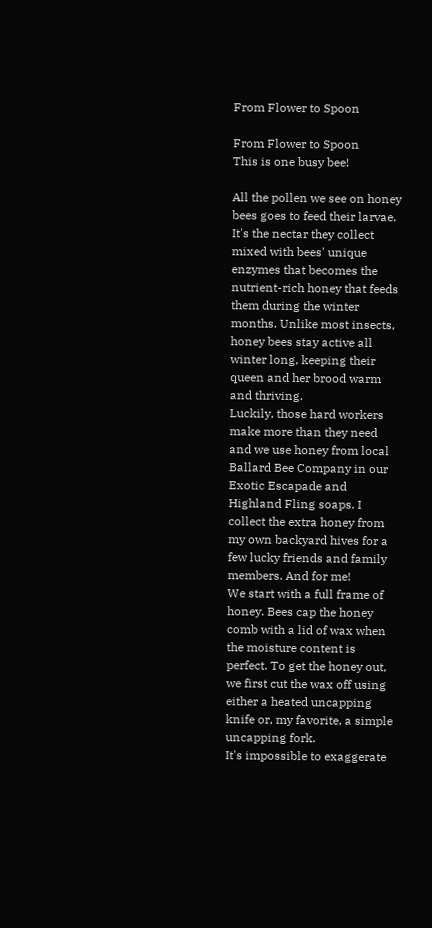From Flower to Spoon

From Flower to Spoon
This is one busy bee!

All the pollen we see on honey bees goes to feed their larvae. It's the nectar they collect mixed with bees' unique enzymes that becomes the nutrient-rich honey that feeds them during the winter months. Unlike most insects, honey bees stay active all winter long, keeping their queen and her brood warm and thriving.
Luckily, those hard workers make more than they need and we use honey from local Ballard Bee Company in our Exotic Escapade and Highland Fling soaps. I collect the extra honey from my own backyard hives for a few lucky friends and family members. And for me!
We start with a full frame of honey. Bees cap the honey comb with a lid of wax when the moisture content is perfect. To get the honey out, we first cut the wax off using either a heated uncapping knife or, my favorite, a simple uncapping fork.
It's impossible to exaggerate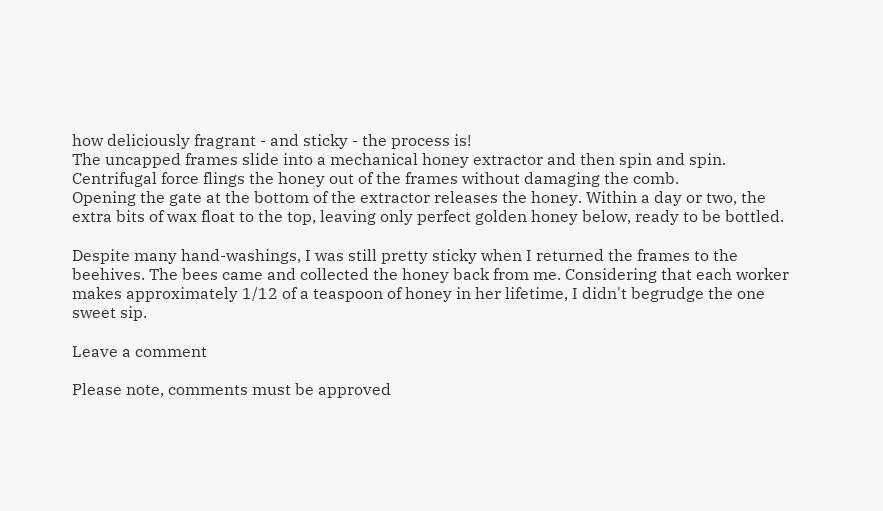how deliciously fragrant - and sticky - the process is!
The uncapped frames slide into a mechanical honey extractor and then spin and spin.
Centrifugal force flings the honey out of the frames without damaging the comb.
Opening the gate at the bottom of the extractor releases the honey. Within a day or two, the extra bits of wax float to the top, leaving only perfect golden honey below, ready to be bottled.

Despite many hand-washings, I was still pretty sticky when I returned the frames to the beehives. The bees came and collected the honey back from me. Considering that each worker makes approximately 1/12 of a teaspoon of honey in her lifetime, I didn't begrudge the one sweet sip.

Leave a comment

Please note, comments must be approved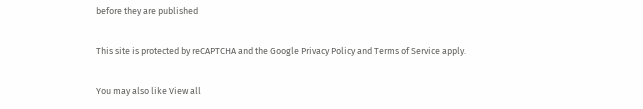before they are published

This site is protected by reCAPTCHA and the Google Privacy Policy and Terms of Service apply.

You may also like View all